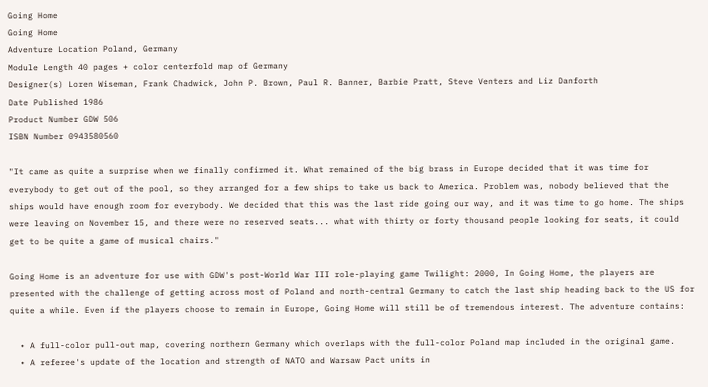Going Home
Going Home
Adventure Location Poland, Germany
Module Length 40 pages + color centerfold map of Germany
Designer(s) Loren Wiseman, Frank Chadwick, John P. Brown, Paul R. Banner, Barbie Pratt, Steve Venters and Liz Danforth
Date Published 1986
Product Number GDW 506
ISBN Number 0943580560

"It came as quite a surprise when we finally confirmed it. What remained of the big brass in Europe decided that it was time for everybody to get out of the pool, so they arranged for a few ships to take us back to America. Problem was, nobody believed that the ships would have enough room for everybody. We decided that this was the last ride going our way, and it was time to go home. The ships were leaving on November 15, and there were no reserved seats... what with thirty or forty thousand people looking for seats, it could get to be quite a game of musical chairs."

Going Home is an adventure for use with GDW's post-World War III role-playing game Twilight: 2000, In Going Home, the players are presented with the challenge of getting across most of Poland and north-central Germany to catch the last ship heading back to the US for quite a while. Even if the players choose to remain in Europe, Going Home will still be of tremendous interest. The adventure contains:

  • A full-color pull-out map, covering northern Germany which overlaps with the full-color Poland map included in the original game.
  • A referee's update of the location and strength of NATO and Warsaw Pact units in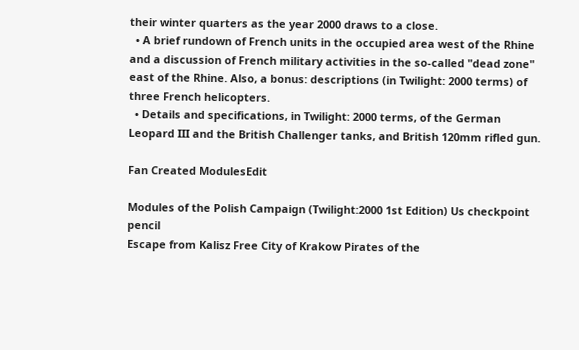their winter quarters as the year 2000 draws to a close.
  • A brief rundown of French units in the occupied area west of the Rhine and a discussion of French military activities in the so-called "dead zone" east of the Rhine. Also, a bonus: descriptions (in Twilight: 2000 terms) of three French helicopters.
  • Details and specifications, in Twilight: 2000 terms, of the German Leopard III and the British Challenger tanks, and British 120mm rifled gun.

Fan Created ModulesEdit

Modules of the Polish Campaign (Twilight:2000 1st Edition) Us checkpoint pencil
Escape from Kalisz Free City of Krakow Pirates of the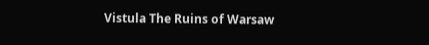Vistula The Ruins of Warsaw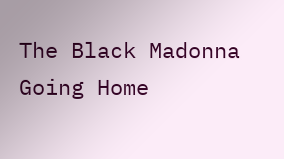The Black Madonna Going Home